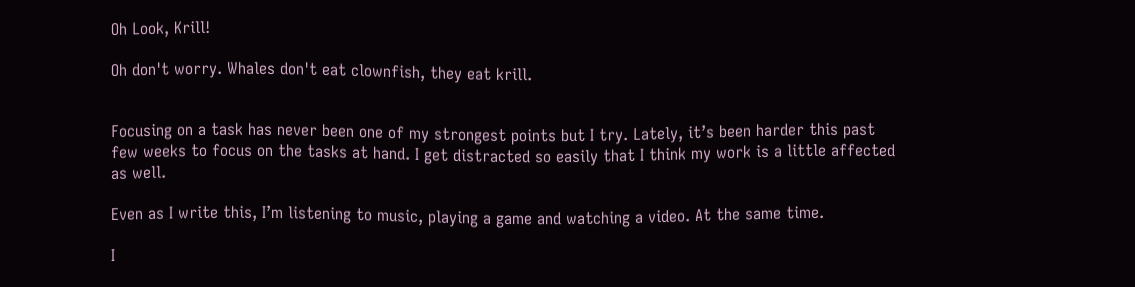Oh Look, Krill!

Oh don't worry. Whales don't eat clownfish, they eat krill.


Focusing on a task has never been one of my strongest points but I try. Lately, it’s been harder this past few weeks to focus on the tasks at hand. I get distracted so easily that I think my work is a little affected as well.

Even as I write this, I’m listening to music, playing a game and watching a video. At the same time.

I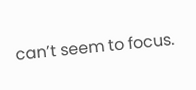can’t seem to focus.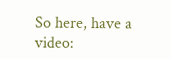So here, have a video: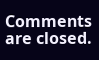Comments are closed.